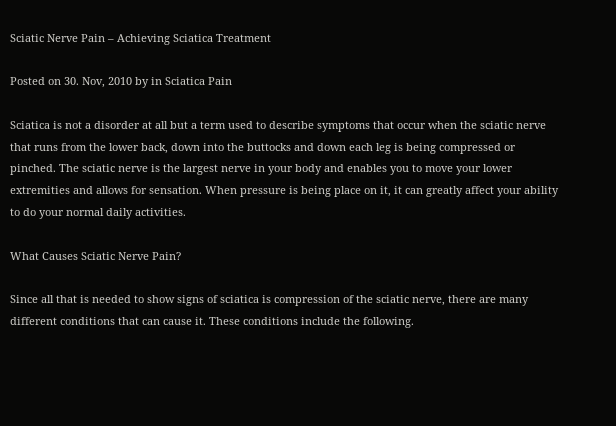Sciatic Nerve Pain – Achieving Sciatica Treatment

Posted on 30. Nov, 2010 by in Sciatica Pain

Sciatica is not a disorder at all but a term used to describe symptoms that occur when the sciatic nerve that runs from the lower back, down into the buttocks and down each leg is being compressed or pinched. The sciatic nerve is the largest nerve in your body and enables you to move your lower extremities and allows for sensation. When pressure is being place on it, it can greatly affect your ability to do your normal daily activities.

What Causes Sciatic Nerve Pain?

Since all that is needed to show signs of sciatica is compression of the sciatic nerve, there are many different conditions that can cause it. These conditions include the following.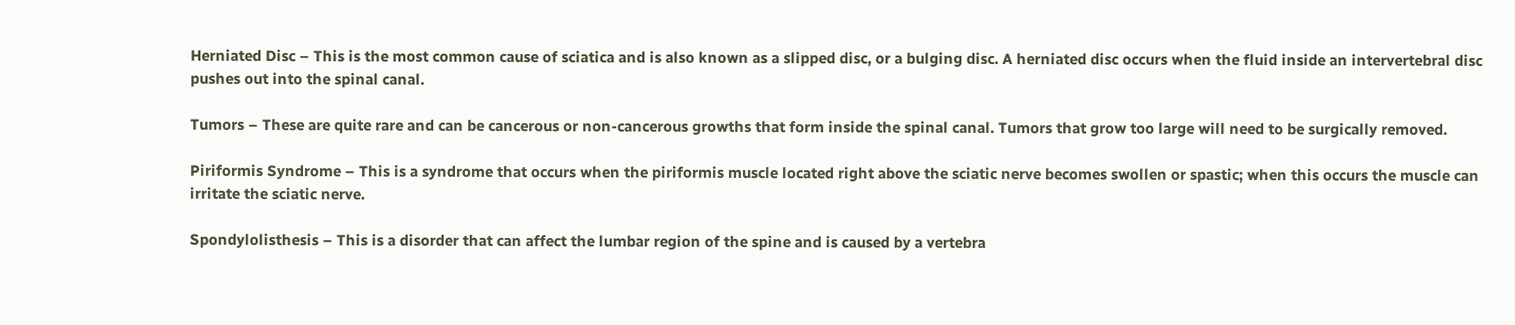Herniated Disc – This is the most common cause of sciatica and is also known as a slipped disc, or a bulging disc. A herniated disc occurs when the fluid inside an intervertebral disc pushes out into the spinal canal.

Tumors – These are quite rare and can be cancerous or non-cancerous growths that form inside the spinal canal. Tumors that grow too large will need to be surgically removed.

Piriformis Syndrome – This is a syndrome that occurs when the piriformis muscle located right above the sciatic nerve becomes swollen or spastic; when this occurs the muscle can irritate the sciatic nerve.

Spondylolisthesis – This is a disorder that can affect the lumbar region of the spine and is caused by a vertebra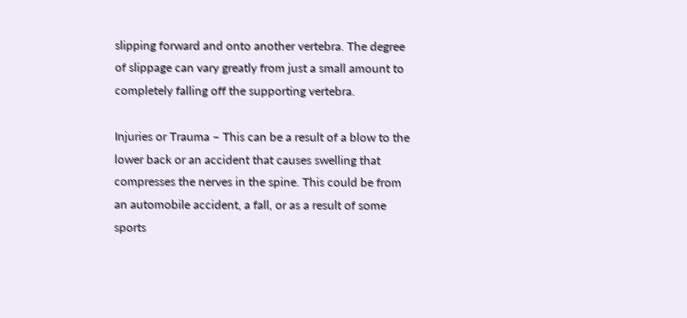slipping forward and onto another vertebra. The degree of slippage can vary greatly from just a small amount to completely falling off the supporting vertebra.

Injuries or Trauma – This can be a result of a blow to the lower back or an accident that causes swelling that compresses the nerves in the spine. This could be from an automobile accident, a fall, or as a result of some sports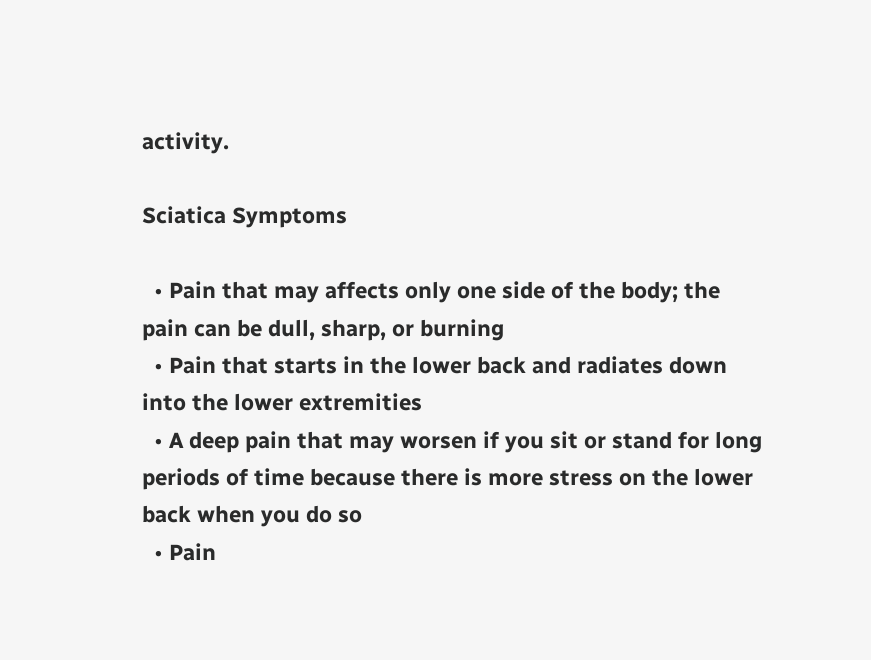activity.

Sciatica Symptoms

  • Pain that may affects only one side of the body; the pain can be dull, sharp, or burning
  • Pain that starts in the lower back and radiates down into the lower extremities
  • A deep pain that may worsen if you sit or stand for long periods of time because there is more stress on the lower back when you do so
  • Pain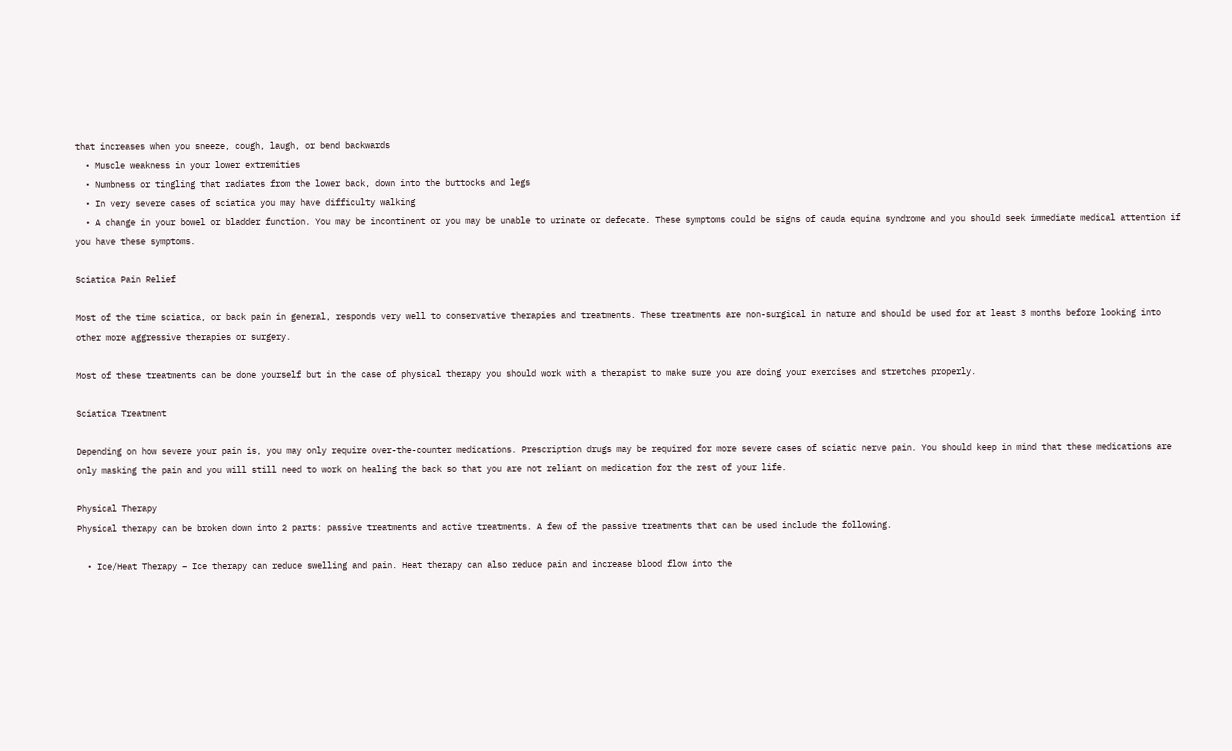that increases when you sneeze, cough, laugh, or bend backwards
  • Muscle weakness in your lower extremities
  • Numbness or tingling that radiates from the lower back, down into the buttocks and legs
  • In very severe cases of sciatica you may have difficulty walking
  • A change in your bowel or bladder function. You may be incontinent or you may be unable to urinate or defecate. These symptoms could be signs of cauda equina syndrome and you should seek immediate medical attention if you have these symptoms.

Sciatica Pain Relief

Most of the time sciatica, or back pain in general, responds very well to conservative therapies and treatments. These treatments are non-surgical in nature and should be used for at least 3 months before looking into other more aggressive therapies or surgery.

Most of these treatments can be done yourself but in the case of physical therapy you should work with a therapist to make sure you are doing your exercises and stretches properly.

Sciatica Treatment

Depending on how severe your pain is, you may only require over-the-counter medications. Prescription drugs may be required for more severe cases of sciatic nerve pain. You should keep in mind that these medications are only masking the pain and you will still need to work on healing the back so that you are not reliant on medication for the rest of your life.

Physical Therapy
Physical therapy can be broken down into 2 parts: passive treatments and active treatments. A few of the passive treatments that can be used include the following.

  • Ice/Heat Therapy – Ice therapy can reduce swelling and pain. Heat therapy can also reduce pain and increase blood flow into the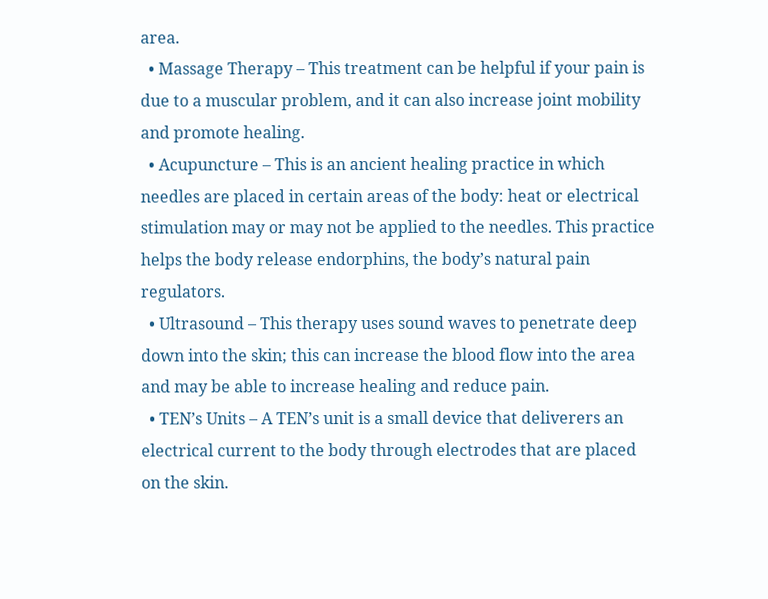area.
  • Massage Therapy – This treatment can be helpful if your pain is due to a muscular problem, and it can also increase joint mobility and promote healing.
  • Acupuncture – This is an ancient healing practice in which needles are placed in certain areas of the body: heat or electrical stimulation may or may not be applied to the needles. This practice helps the body release endorphins, the body’s natural pain regulators.
  • Ultrasound – This therapy uses sound waves to penetrate deep down into the skin; this can increase the blood flow into the area and may be able to increase healing and reduce pain.
  • TEN’s Units – A TEN’s unit is a small device that deliverers an electrical current to the body through electrodes that are placed on the skin.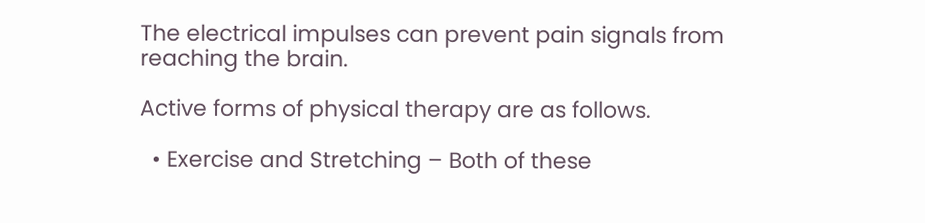The electrical impulses can prevent pain signals from reaching the brain.

Active forms of physical therapy are as follows.

  • Exercise and Stretching – Both of these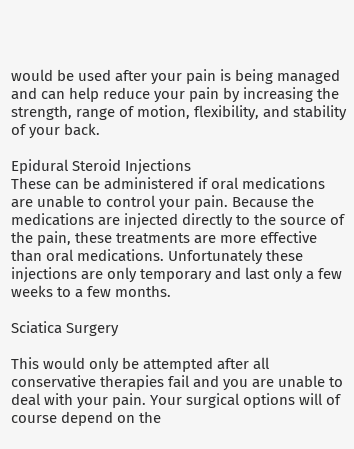would be used after your pain is being managed and can help reduce your pain by increasing the strength, range of motion, flexibility, and stability of your back.

Epidural Steroid Injections
These can be administered if oral medications are unable to control your pain. Because the medications are injected directly to the source of the pain, these treatments are more effective than oral medications. Unfortunately these injections are only temporary and last only a few weeks to a few months.

Sciatica Surgery

This would only be attempted after all conservative therapies fail and you are unable to deal with your pain. Your surgical options will of course depend on the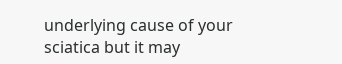underlying cause of your sciatica but it may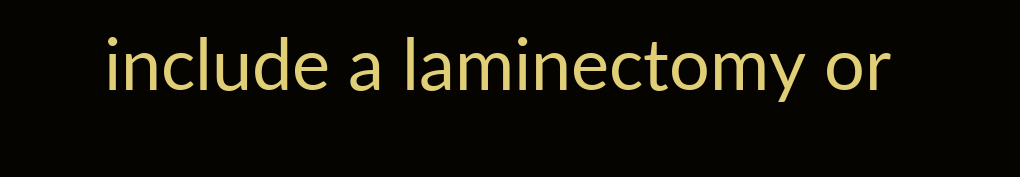include a laminectomy or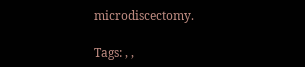microdiscectomy.

Tags: , ,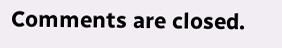Comments are closed.